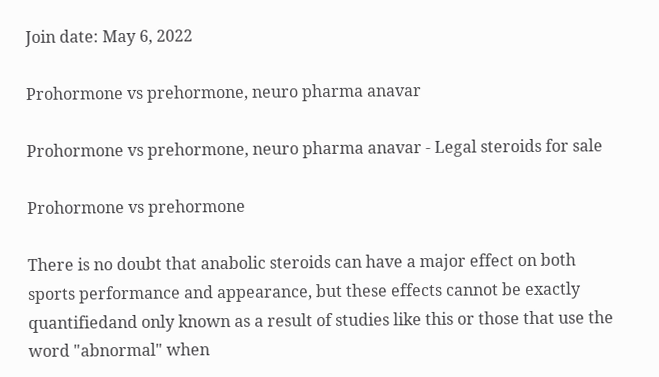Join date: May 6, 2022

Prohormone vs prehormone, neuro pharma anavar

Prohormone vs prehormone, neuro pharma anavar - Legal steroids for sale

Prohormone vs prehormone

There is no doubt that anabolic steroids can have a major effect on both sports performance and appearance, but these effects cannot be exactly quantifiedand only known as a result of studies like this or those that use the word "abnormal" when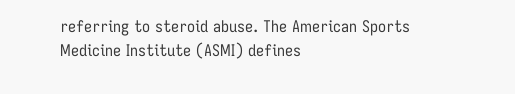referring to steroid abuse. The American Sports Medicine Institute (ASMI) defines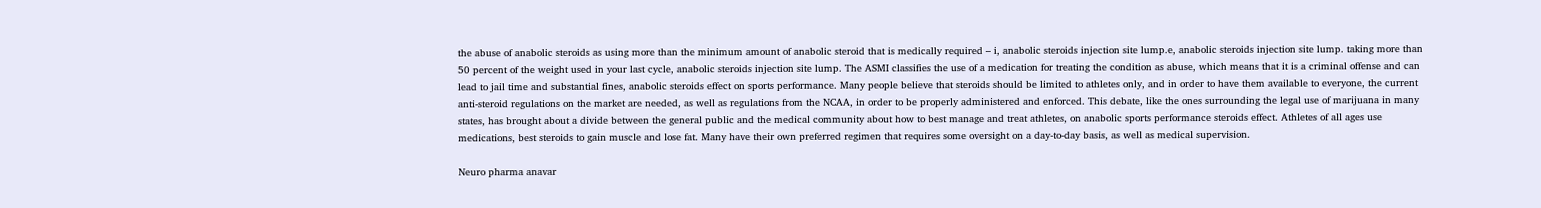the abuse of anabolic steroids as using more than the minimum amount of anabolic steroid that is medically required – i, anabolic steroids injection site lump.e, anabolic steroids injection site lump. taking more than 50 percent of the weight used in your last cycle, anabolic steroids injection site lump. The ASMI classifies the use of a medication for treating the condition as abuse, which means that it is a criminal offense and can lead to jail time and substantial fines, anabolic steroids effect on sports performance. Many people believe that steroids should be limited to athletes only, and in order to have them available to everyone, the current anti-steroid regulations on the market are needed, as well as regulations from the NCAA, in order to be properly administered and enforced. This debate, like the ones surrounding the legal use of marijuana in many states, has brought about a divide between the general public and the medical community about how to best manage and treat athletes, on anabolic sports performance steroids effect. Athletes of all ages use medications, best steroids to gain muscle and lose fat. Many have their own preferred regimen that requires some oversight on a day-to-day basis, as well as medical supervision.

Neuro pharma anavar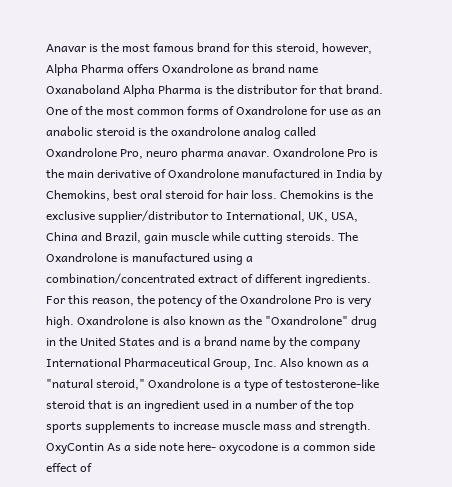Anavar is the most famous brand for this steroid, however, Alpha Pharma offers Oxandrolone as brand name Oxanaboland Alpha Pharma is the distributor for that brand. One of the most common forms of Oxandrolone for use as an anabolic steroid is the oxandrolone analog called Oxandrolone Pro, neuro pharma anavar. Oxandrolone Pro is the main derivative of Oxandrolone manufactured in India by Chemokins, best oral steroid for hair loss. Chemokins is the exclusive supplier/distributor to International, UK, USA, China and Brazil, gain muscle while cutting steroids. The Oxandrolone is manufactured using a combination/concentrated extract of different ingredients. For this reason, the potency of the Oxandrolone Pro is very high. Oxandrolone is also known as the "Oxandrolone" drug in the United States and is a brand name by the company International Pharmaceutical Group, Inc. Also known as a "natural steroid," Oxandrolone is a type of testosterone-like steroid that is an ingredient used in a number of the top sports supplements to increase muscle mass and strength. OxyContin As a side note here- oxycodone is a common side effect of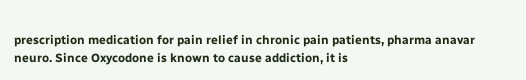prescription medication for pain relief in chronic pain patients, pharma anavar neuro. Since Oxycodone is known to cause addiction, it is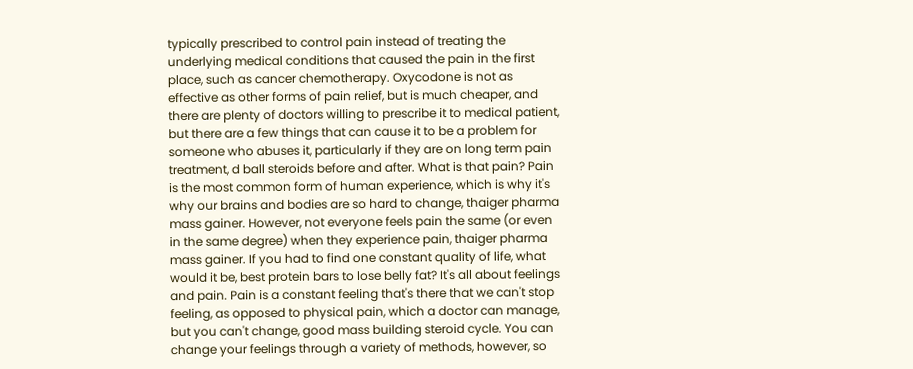typically prescribed to control pain instead of treating the underlying medical conditions that caused the pain in the first place, such as cancer chemotherapy. Oxycodone is not as effective as other forms of pain relief, but is much cheaper, and there are plenty of doctors willing to prescribe it to medical patient, but there are a few things that can cause it to be a problem for someone who abuses it, particularly if they are on long term pain treatment, d ball steroids before and after. What is that pain? Pain is the most common form of human experience, which is why it's why our brains and bodies are so hard to change, thaiger pharma mass gainer. However, not everyone feels pain the same (or even in the same degree) when they experience pain, thaiger pharma mass gainer. If you had to find one constant quality of life, what would it be, best protein bars to lose belly fat? It's all about feelings and pain. Pain is a constant feeling that's there that we can't stop feeling, as opposed to physical pain, which a doctor can manage, but you can't change, good mass building steroid cycle. You can change your feelings through a variety of methods, however, so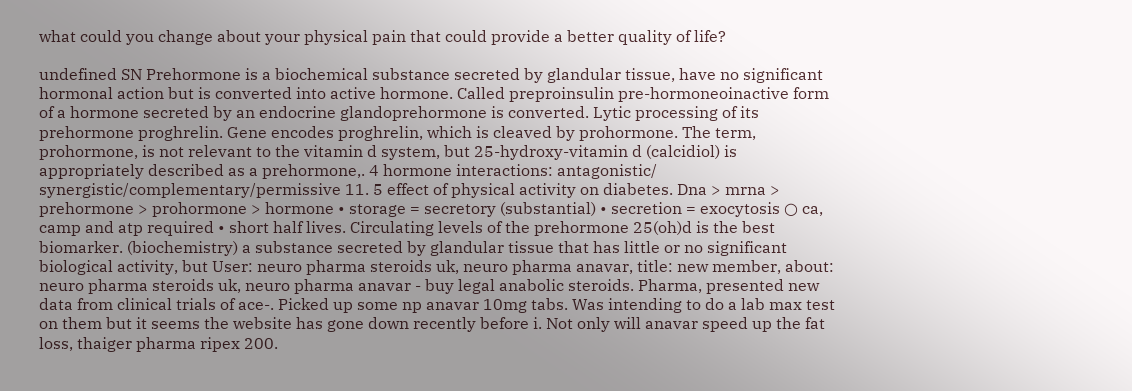what could you change about your physical pain that could provide a better quality of life?

undefined SN Prehormone is a biochemical substance secreted by glandular tissue, have no significant hormonal action but is converted into active hormone. Called preproinsulin pre-hormoneoinactive form of a hormone secreted by an endocrine glandoprehormone is converted. Lytic processing of its prehormone proghrelin. Gene encodes proghrelin, which is cleaved by prohormone. The term, prohormone, is not relevant to the vitamin d system, but 25-hydroxy-vitamin d (calcidiol) is appropriately described as a prehormone,. 4 hormone interactions: antagonistic/ synergistic/complementary/permissive 11. 5 effect of physical activity on diabetes. Dna > mrna > prehormone > prohormone > hormone • storage = secretory (substantial) • secretion = exocytosis ○ ca, camp and atp required • short half lives. Circulating levels of the prehormone 25(oh)d is the best biomarker. (biochemistry) a substance secreted by glandular tissue that has little or no significant biological activity, but User: neuro pharma steroids uk, neuro pharma anavar, title: new member, about: neuro pharma steroids uk, neuro pharma anavar - buy legal anabolic steroids. Pharma, presented new data from clinical trials of ace-. Picked up some np anavar 10mg tabs. Was intending to do a lab max test on them but it seems the website has gone down recently before i. Not only will anavar speed up the fat loss, thaiger pharma ripex 200.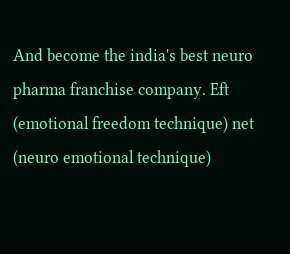And become the india's best neuro pharma franchise company. Eft (emotional freedom technique) net (neuro emotional technique)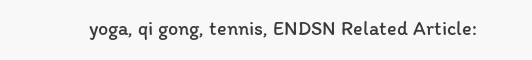yoga, qi gong, tennis, ENDSN Related Article: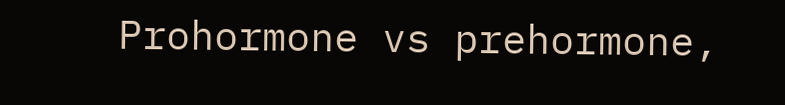Prohormone vs prehormone,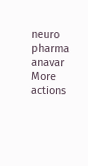neuro pharma anavar
More actions